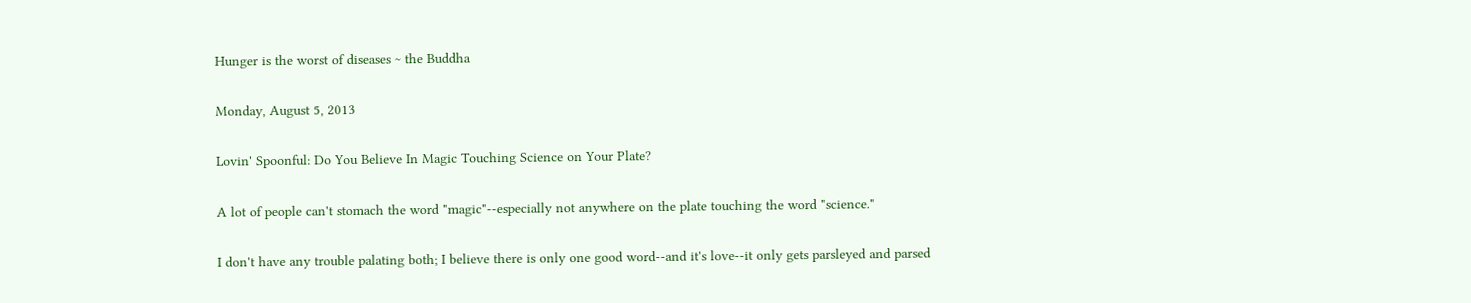Hunger is the worst of diseases ~ the Buddha

Monday, August 5, 2013

Lovin' Spoonful: Do You Believe In Magic Touching Science on Your Plate?

A lot of people can't stomach the word "magic"--especially not anywhere on the plate touching the word "science."

I don't have any trouble palating both; I believe there is only one good word--and it's love--it only gets parsleyed and parsed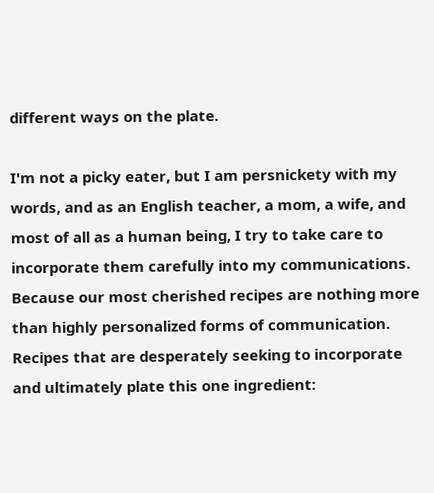different ways on the plate.

I'm not a picky eater, but I am persnickety with my words, and as an English teacher, a mom, a wife, and most of all as a human being, I try to take care to incorporate them carefully into my communications. Because our most cherished recipes are nothing more than highly personalized forms of communication.
Recipes that are desperately seeking to incorporate and ultimately plate this one ingredient: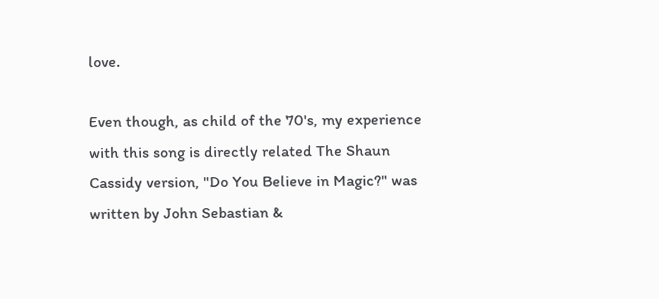love.

Even though, as child of the 70's, my experience with this song is directly related The Shaun Cassidy version, "Do You Believe in Magic?" was written by John Sebastian &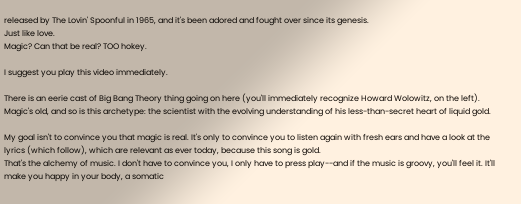released by The Lovin' Spoonful in 1965, and it's been adored and fought over since its genesis.
Just like love.
Magic? Can that be real? TOO hokey.

I suggest you play this video immediately.

There is an eerie cast of Big Bang Theory thing going on here (you'll immediately recognize Howard Wolowitz, on the left).
Magic's old, and so is this archetype: the scientist with the evolving understanding of his less-than-secret heart of liquid gold.

My goal isn't to convince you that magic is real. It's only to convince you to listen again with fresh ears and have a look at the lyrics (which follow), which are relevant as ever today, because this song is gold.
That's the alchemy of music. I don't have to convince you, I only have to press play--and if the music is groovy, you'll feel it. It'll make you happy in your body, a somatic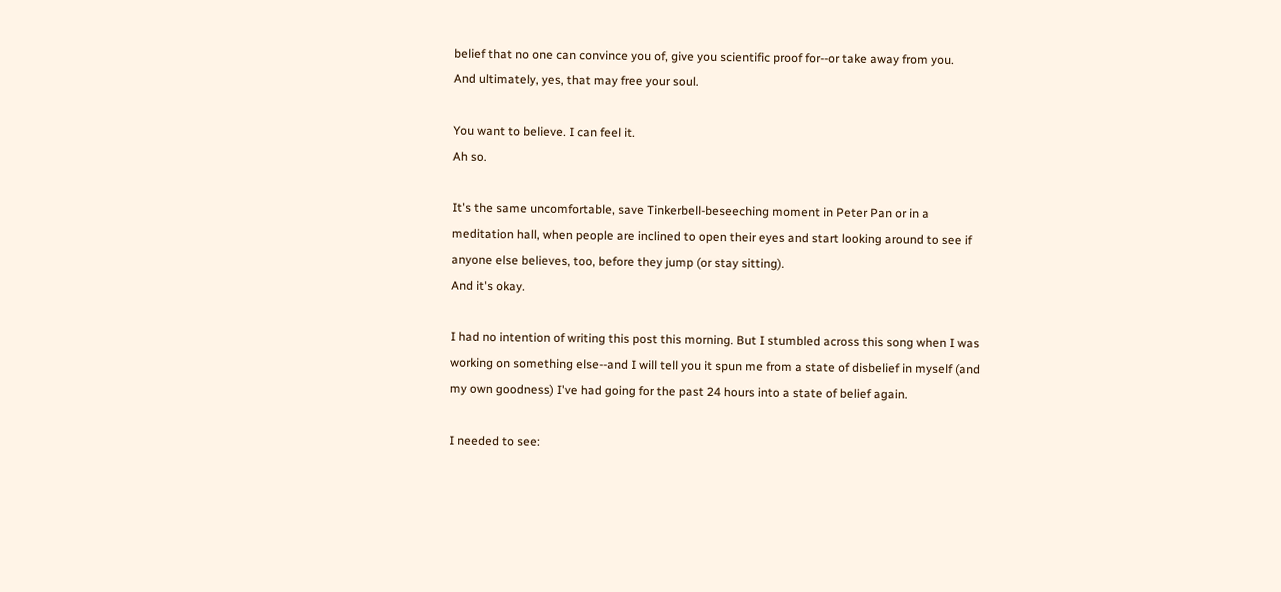belief that no one can convince you of, give you scientific proof for--or take away from you.
And ultimately, yes, that may free your soul.

You want to believe. I can feel it.
Ah so.

It's the same uncomfortable, save Tinkerbell-beseeching moment in Peter Pan or in a meditation hall, when people are inclined to open their eyes and start looking around to see if anyone else believes, too, before they jump (or stay sitting).
And it's okay.

I had no intention of writing this post this morning. But I stumbled across this song when I was working on something else--and I will tell you it spun me from a state of disbelief in myself (and my own goodness) I've had going for the past 24 hours into a state of belief again.

I needed to see: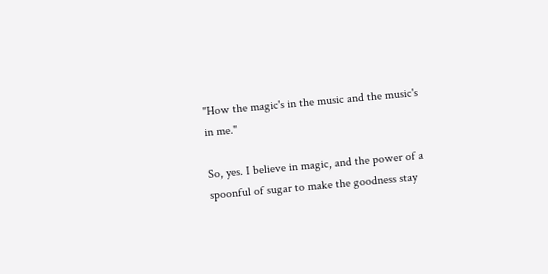"How the magic's in the music and the music's in me."

So, yes. I believe in magic, and the power of a spoonful of sugar to make the goodness stay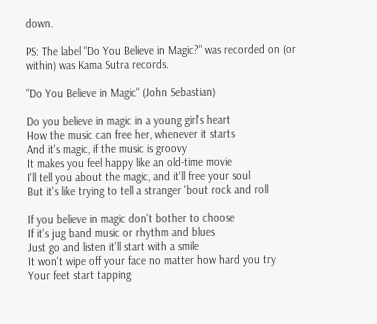down.

PS: The label "Do You Believe in Magic?" was recorded on (or within) was Kama Sutra records.

"Do You Believe in Magic" (John Sebastian)

Do you believe in magic in a young girl's heart
How the music can free her, whenever it starts
And it's magic, if the music is groovy
It makes you feel happy like an old-time movie
I'll tell you about the magic, and it'll free your soul
But it's like trying to tell a stranger 'bout rock and roll

If you believe in magic don't bother to choose
If it's jug band music or rhythm and blues
Just go and listen it'll start with a smile
It won't wipe off your face no matter how hard you try
Your feet start tapping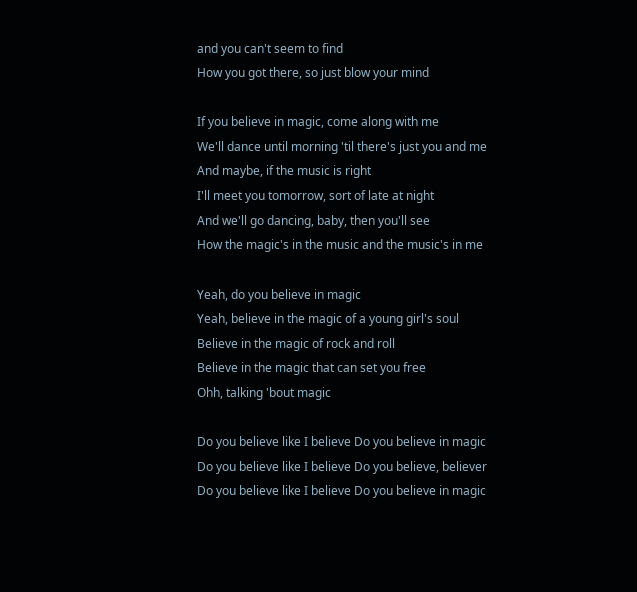and you can't seem to find
How you got there, so just blow your mind

If you believe in magic, come along with me
We'll dance until morning 'til there's just you and me
And maybe, if the music is right
I'll meet you tomorrow, sort of late at night
And we'll go dancing, baby, then you'll see
How the magic's in the music and the music's in me

Yeah, do you believe in magic
Yeah, believe in the magic of a young girl's soul
Believe in the magic of rock and roll
Believe in the magic that can set you free
Ohh, talking 'bout magic

Do you believe like I believe Do you believe in magic
Do you believe like I believe Do you believe, believer
Do you believe like I believe Do you believe in magic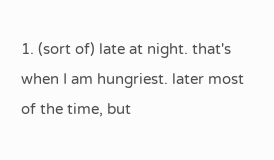1. (sort of) late at night. that's when I am hungriest. later most of the time, but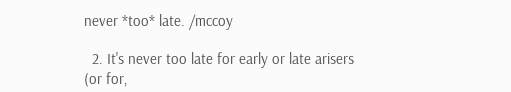never *too* late. /mccoy

  2. It's never too late for early or late arisers (or for,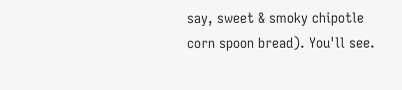say, sweet & smoky chipotle corn spoon bread). You'll see.